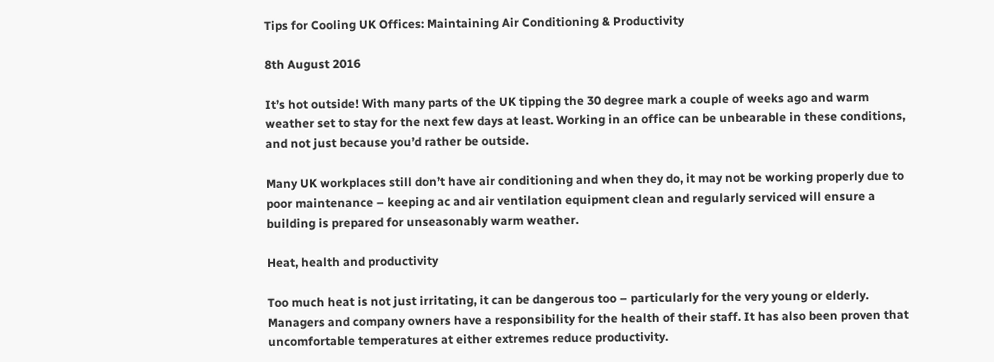Tips for Cooling UK Offices: Maintaining Air Conditioning & Productivity

8th August 2016

It’s hot outside! With many parts of the UK tipping the 30 degree mark a couple of weeks ago and warm weather set to stay for the next few days at least. Working in an office can be unbearable in these conditions, and not just because you’d rather be outside.

Many UK workplaces still don’t have air conditioning and when they do, it may not be working properly due to poor maintenance – keeping ac and air ventilation equipment clean and regularly serviced will ensure a building is prepared for unseasonably warm weather.

Heat, health and productivity

Too much heat is not just irritating, it can be dangerous too – particularly for the very young or elderly. Managers and company owners have a responsibility for the health of their staff. It has also been proven that uncomfortable temperatures at either extremes reduce productivity.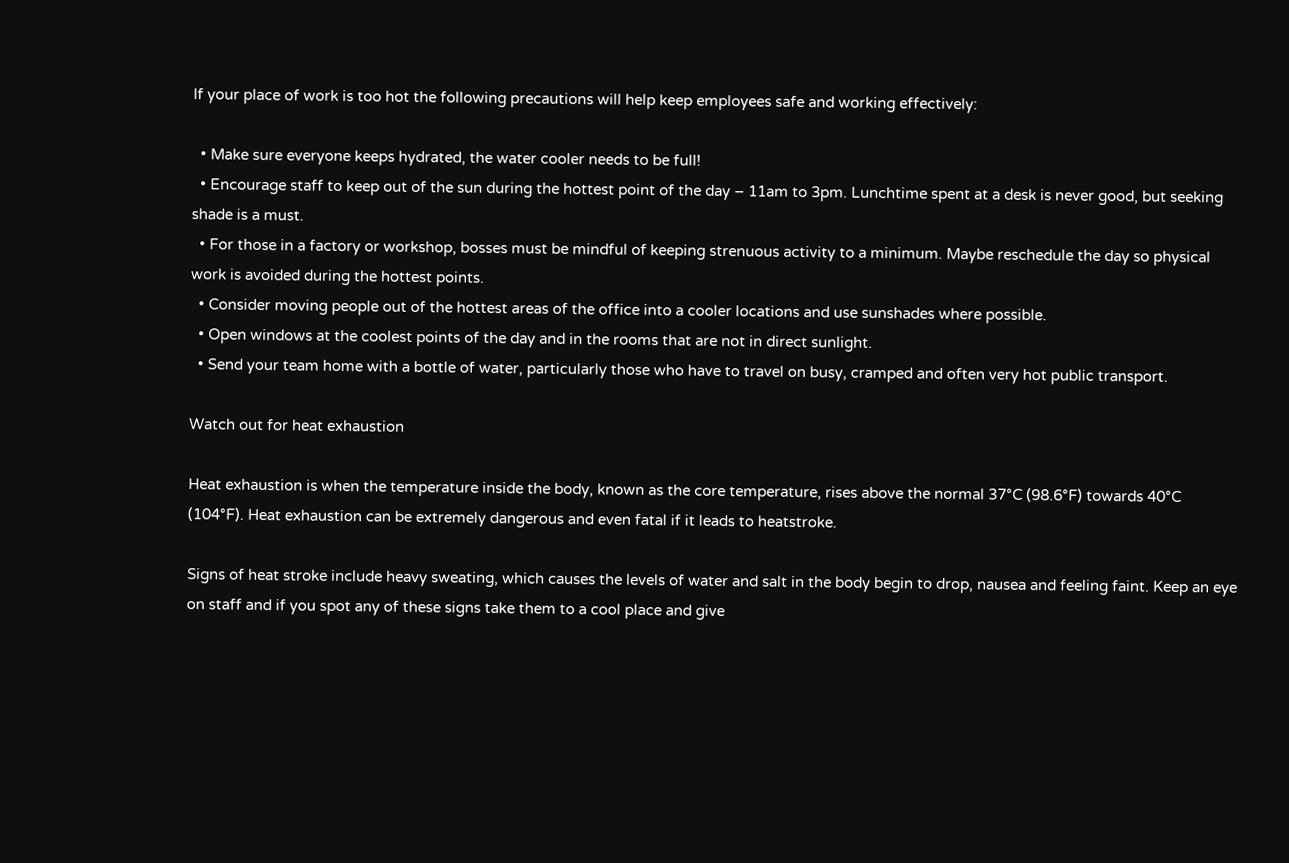If your place of work is too hot the following precautions will help keep employees safe and working effectively:

  • Make sure everyone keeps hydrated, the water cooler needs to be full!
  • Encourage staff to keep out of the sun during the hottest point of the day – 11am to 3pm. Lunchtime spent at a desk is never good, but seeking shade is a must.
  • For those in a factory or workshop, bosses must be mindful of keeping strenuous activity to a minimum. Maybe reschedule the day so physical work is avoided during the hottest points.
  • Consider moving people out of the hottest areas of the office into a cooler locations and use sunshades where possible.
  • Open windows at the coolest points of the day and in the rooms that are not in direct sunlight.
  • Send your team home with a bottle of water, particularly those who have to travel on busy, cramped and often very hot public transport.

Watch out for heat exhaustion

Heat exhaustion is when the temperature inside the body, known as the core temperature, rises above the normal 37°C (98.6°F) towards 40°C (104°F). Heat exhaustion can be extremely dangerous and even fatal if it leads to heatstroke.

Signs of heat stroke include heavy sweating, which causes the levels of water and salt in the body begin to drop, nausea and feeling faint. Keep an eye on staff and if you spot any of these signs take them to a cool place and give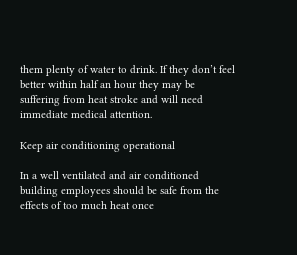them plenty of water to drink. If they don’t feel better within half an hour they may be suffering from heat stroke and will need immediate medical attention.

Keep air conditioning operational

In a well ventilated and air conditioned building employees should be safe from the effects of too much heat once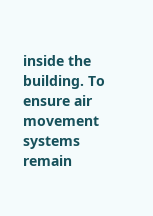inside the building. To ensure air movement systems remain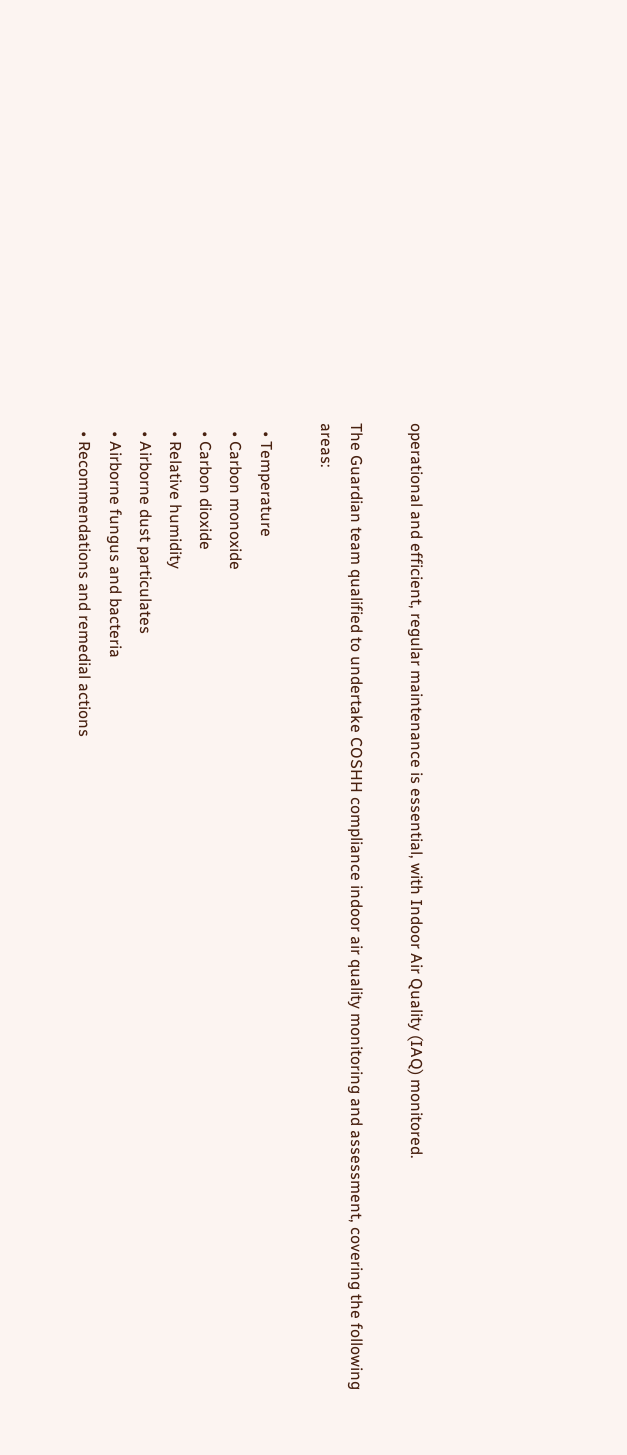operational and efficient, regular maintenance is essential, with Indoor Air Quality (IAQ) monitored.

The Guardian team qualified to undertake COSHH compliance indoor air quality monitoring and assessment, covering the following areas:

  • Temperature
  • Carbon monoxide
  • Carbon dioxide
  • Relative humidity
  • Airborne dust particulates
  • Airborne fungus and bacteria
  • Recommendations and remedial actions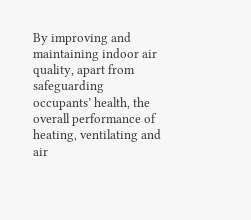By improving and maintaining indoor air quality, apart from safeguarding occupants’ health, the overall performance of heating, ventilating and air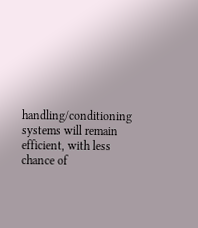handling/conditioning systems will remain efficient, with less chance of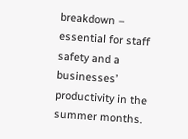breakdown – essential for staff safety and a businesses’ productivity in the summer months.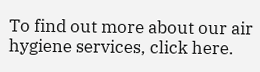To find out more about our air hygiene services, click here.